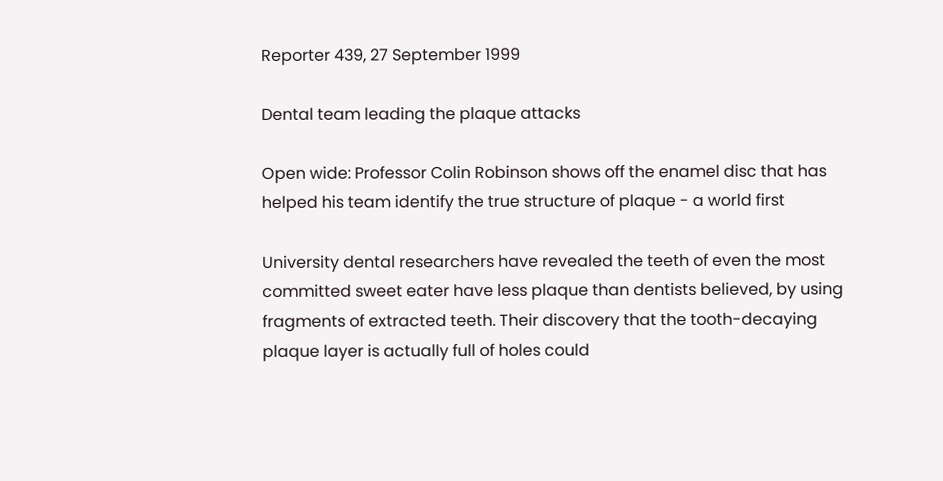Reporter 439, 27 September 1999

Dental team leading the plaque attacks

Open wide: Professor Colin Robinson shows off the enamel disc that has helped his team identify the true structure of plaque - a world first

University dental researchers have revealed the teeth of even the most committed sweet eater have less plaque than dentists believed, by using fragments of extracted teeth. Their discovery that the tooth-decaying plaque layer is actually full of holes could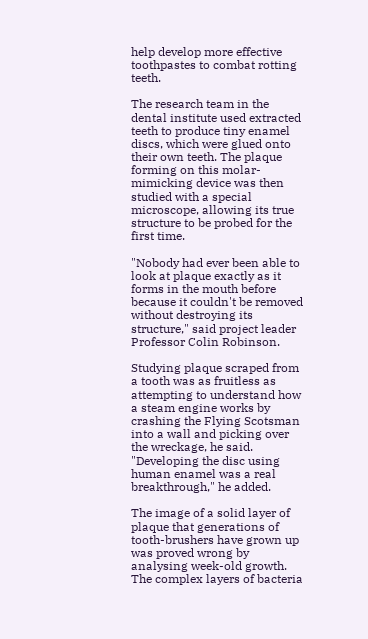help develop more effective toothpastes to combat rotting teeth.

The research team in the dental institute used extracted teeth to produce tiny enamel discs, which were glued onto their own teeth. The plaque forming on this molar-mimicking device was then studied with a special microscope, allowing its true structure to be probed for the first time.

"Nobody had ever been able to look at plaque exactly as it forms in the mouth before because it couldn't be removed without destroying its structure," said project leader Professor Colin Robinson.

Studying plaque scraped from a tooth was as fruitless as attempting to understand how a steam engine works by crashing the Flying Scotsman into a wall and picking over the wreckage, he said. "Developing the disc using human enamel was a real breakthrough," he added.

The image of a solid layer of plaque that generations of tooth-brushers have grown up was proved wrong by analysing week-old growth. The complex layers of bacteria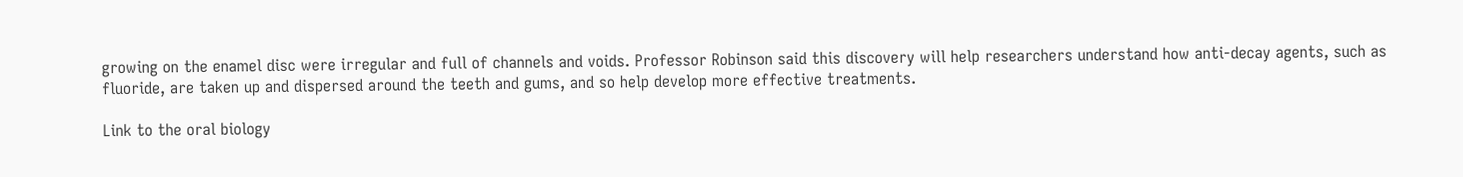growing on the enamel disc were irregular and full of channels and voids. Professor Robinson said this discovery will help researchers understand how anti-decay agents, such as fluoride, are taken up and dispersed around the teeth and gums, and so help develop more effective treatments.

Link to the oral biology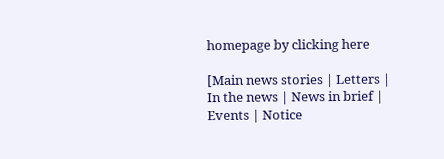homepage by clicking here

[Main news stories | Letters | In the news | News in brief | Events | Notice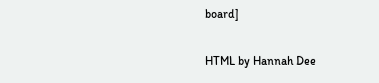board]

HTML by Hannah Dee